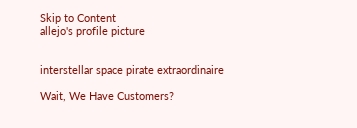Skip to Content
allejo's profile picture


interstellar space pirate extraordinaire

Wait, We Have Customers?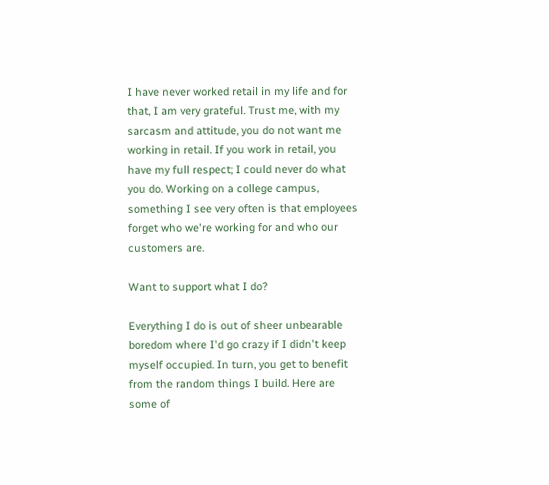I have never worked retail in my life and for that, I am very grateful. Trust me, with my sarcasm and attitude, you do not want me working in retail. If you work in retail, you have my full respect; I could never do what you do. Working on a college campus, something I see very often is that employees forget who we're working for and who our customers are.

Want to support what I do?

Everything I do is out of sheer unbearable boredom where I'd go crazy if I didn't keep myself occupied. In turn, you get to benefit from the random things I build. Here are some of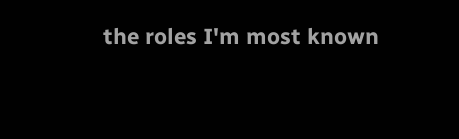the roles I'm most known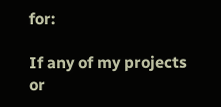for:

If any of my projects or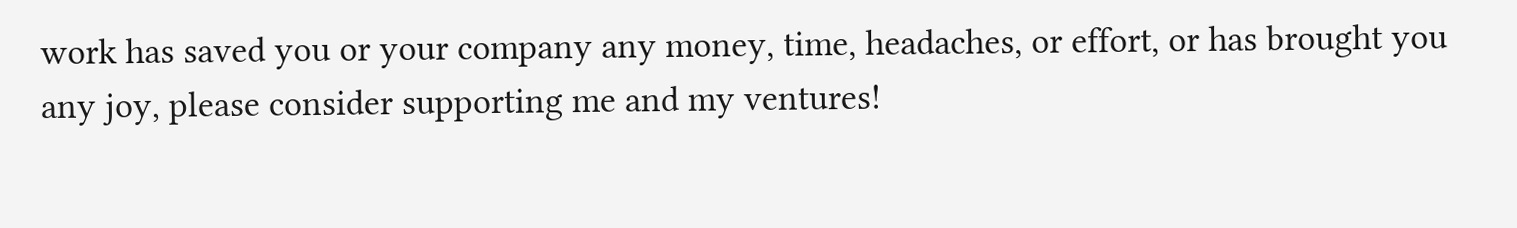work has saved you or your company any money, time, headaches, or effort, or has brought you any joy, please consider supporting me and my ventures!